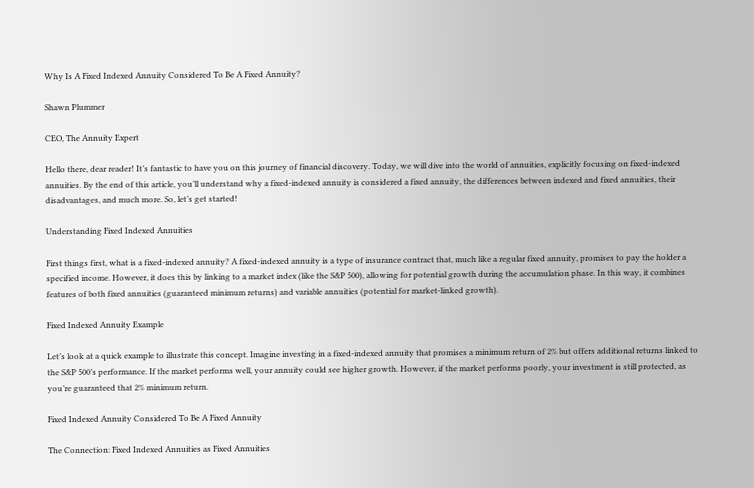Why Is A Fixed Indexed Annuity Considered To Be A Fixed Annuity?

Shawn Plummer

CEO, The Annuity Expert

Hello there, dear reader! It’s fantastic to have you on this journey of financial discovery. Today, we will dive into the world of annuities, explicitly focusing on fixed-indexed annuities. By the end of this article, you’ll understand why a fixed-indexed annuity is considered a fixed annuity, the differences between indexed and fixed annuities, their disadvantages, and much more. So, let’s get started!

Understanding Fixed Indexed Annuities

First things first, what is a fixed-indexed annuity? A fixed-indexed annuity is a type of insurance contract that, much like a regular fixed annuity, promises to pay the holder a specified income. However, it does this by linking to a market index (like the S&P 500), allowing for potential growth during the accumulation phase. In this way, it combines features of both fixed annuities (guaranteed minimum returns) and variable annuities (potential for market-linked growth).

Fixed Indexed Annuity Example

Let’s look at a quick example to illustrate this concept. Imagine investing in a fixed-indexed annuity that promises a minimum return of 2% but offers additional returns linked to the S&P 500’s performance. If the market performs well, your annuity could see higher growth. However, if the market performs poorly, your investment is still protected, as you’re guaranteed that 2% minimum return.

Fixed Indexed Annuity Considered To Be A Fixed Annuity

The Connection: Fixed Indexed Annuities as Fixed Annuities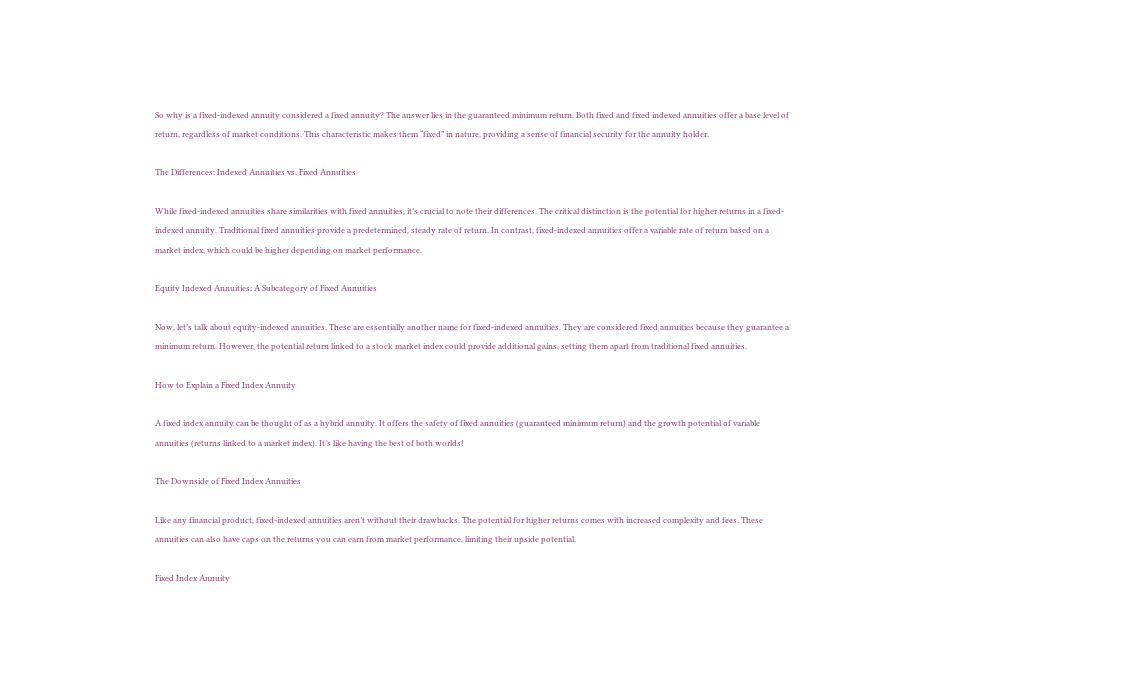So why is a fixed-indexed annuity considered a fixed annuity? The answer lies in the guaranteed minimum return. Both fixed and fixed indexed annuities offer a base level of return, regardless of market conditions. This characteristic makes them “fixed” in nature, providing a sense of financial security for the annuity holder.

The Differences: Indexed Annuities vs. Fixed Annuities

While fixed-indexed annuities share similarities with fixed annuities, it’s crucial to note their differences. The critical distinction is the potential for higher returns in a fixed-indexed annuity. Traditional fixed annuities provide a predetermined, steady rate of return. In contrast, fixed-indexed annuities offer a variable rate of return based on a market index, which could be higher depending on market performance.

Equity Indexed Annuities: A Subcategory of Fixed Annuities

Now, let’s talk about equity-indexed annuities. These are essentially another name for fixed-indexed annuities. They are considered fixed annuities because they guarantee a minimum return. However, the potential return linked to a stock market index could provide additional gains, setting them apart from traditional fixed annuities.

How to Explain a Fixed Index Annuity

A fixed index annuity can be thought of as a hybrid annuity. It offers the safety of fixed annuities (guaranteed minimum return) and the growth potential of variable annuities (returns linked to a market index). It’s like having the best of both worlds!

The Downside of Fixed Index Annuities

Like any financial product, fixed-indexed annuities aren’t without their drawbacks. The potential for higher returns comes with increased complexity and fees. These annuities can also have caps on the returns you can earn from market performance, limiting their upside potential.

Fixed Index Annuity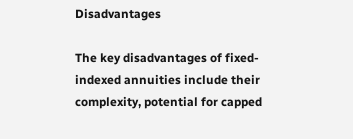Disadvantages

The key disadvantages of fixed-indexed annuities include their complexity, potential for capped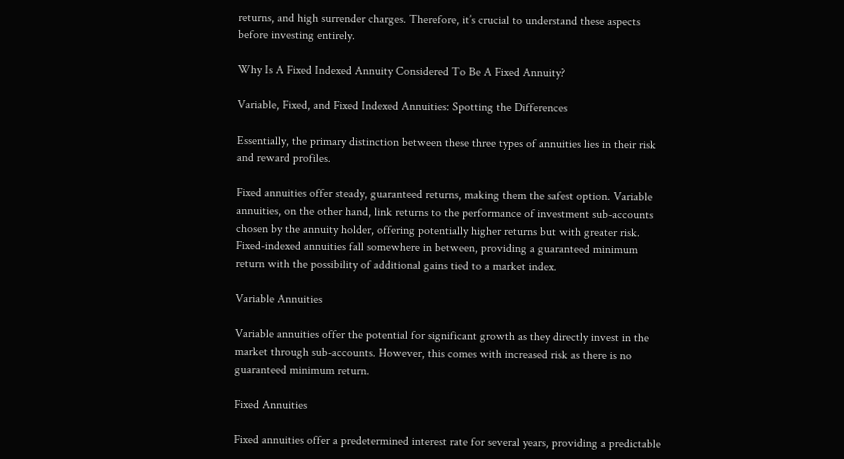returns, and high surrender charges. Therefore, it’s crucial to understand these aspects before investing entirely.

Why Is A Fixed Indexed Annuity Considered To Be A Fixed Annuity?

Variable, Fixed, and Fixed Indexed Annuities: Spotting the Differences

Essentially, the primary distinction between these three types of annuities lies in their risk and reward profiles.

Fixed annuities offer steady, guaranteed returns, making them the safest option. Variable annuities, on the other hand, link returns to the performance of investment sub-accounts chosen by the annuity holder, offering potentially higher returns but with greater risk. Fixed-indexed annuities fall somewhere in between, providing a guaranteed minimum return with the possibility of additional gains tied to a market index.

Variable Annuities

Variable annuities offer the potential for significant growth as they directly invest in the market through sub-accounts. However, this comes with increased risk as there is no guaranteed minimum return.

Fixed Annuities

Fixed annuities offer a predetermined interest rate for several years, providing a predictable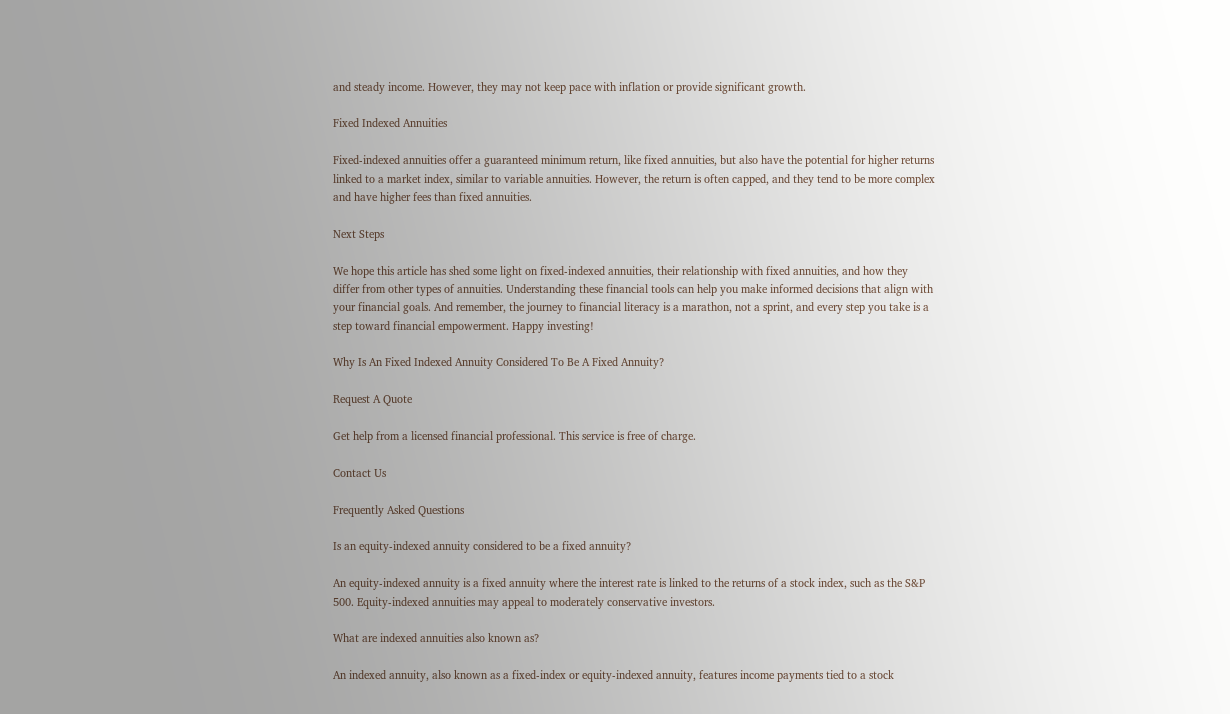and steady income. However, they may not keep pace with inflation or provide significant growth.

Fixed Indexed Annuities

Fixed-indexed annuities offer a guaranteed minimum return, like fixed annuities, but also have the potential for higher returns linked to a market index, similar to variable annuities. However, the return is often capped, and they tend to be more complex and have higher fees than fixed annuities.

Next Steps

We hope this article has shed some light on fixed-indexed annuities, their relationship with fixed annuities, and how they differ from other types of annuities. Understanding these financial tools can help you make informed decisions that align with your financial goals. And remember, the journey to financial literacy is a marathon, not a sprint, and every step you take is a step toward financial empowerment. Happy investing!

Why Is An Fixed Indexed Annuity Considered To Be A Fixed Annuity?

Request A Quote

Get help from a licensed financial professional. This service is free of charge.

Contact Us

Frequently Asked Questions

Is an equity-indexed annuity considered to be a fixed annuity?

An equity-indexed annuity is a fixed annuity where the interest rate is linked to the returns of a stock index, such as the S&P 500. Equity-indexed annuities may appeal to moderately conservative investors.

What are indexed annuities also known as?

An indexed annuity, also known as a fixed-index or equity-indexed annuity, features income payments tied to a stock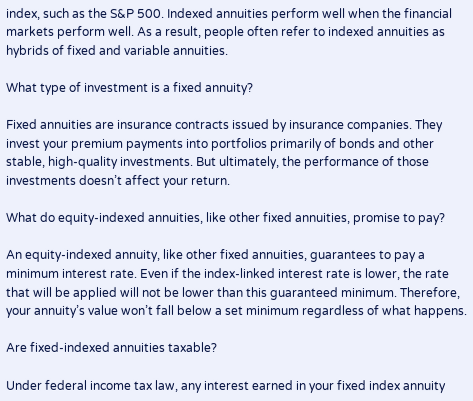index, such as the S&P 500. Indexed annuities perform well when the financial markets perform well. As a result, people often refer to indexed annuities as hybrids of fixed and variable annuities.

What type of investment is a fixed annuity?

Fixed annuities are insurance contracts issued by insurance companies. They invest your premium payments into portfolios primarily of bonds and other stable, high-quality investments. But ultimately, the performance of those investments doesn’t affect your return.

What do equity-indexed annuities, like other fixed annuities, promise to pay?

An equity-indexed annuity, like other fixed annuities, guarantees to pay a minimum interest rate. Even if the index-linked interest rate is lower, the rate that will be applied will not be lower than this guaranteed minimum. Therefore, your annuity’s value won’t fall below a set minimum regardless of what happens.

Are fixed-indexed annuities taxable?

Under federal income tax law, any interest earned in your fixed index annuity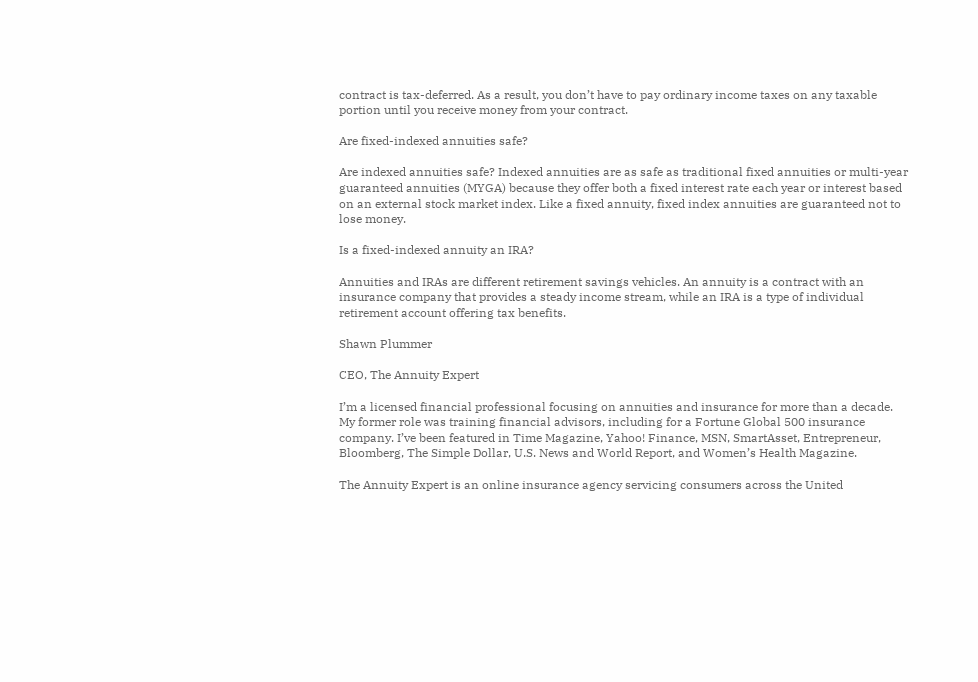contract is tax-deferred. As a result, you don’t have to pay ordinary income taxes on any taxable portion until you receive money from your contract.

Are fixed-indexed annuities safe?

Are indexed annuities safe? Indexed annuities are as safe as traditional fixed annuities or multi-year guaranteed annuities (MYGA) because they offer both a fixed interest rate each year or interest based on an external stock market index. Like a fixed annuity, fixed index annuities are guaranteed not to lose money.

Is a fixed-indexed annuity an IRA?

Annuities and IRAs are different retirement savings vehicles. An annuity is a contract with an insurance company that provides a steady income stream, while an IRA is a type of individual retirement account offering tax benefits.

Shawn Plummer

CEO, The Annuity Expert

I’m a licensed financial professional focusing on annuities and insurance for more than a decade. My former role was training financial advisors, including for a Fortune Global 500 insurance company. I’ve been featured in Time Magazine, Yahoo! Finance, MSN, SmartAsset, Entrepreneur, Bloomberg, The Simple Dollar, U.S. News and World Report, and Women’s Health Magazine.

The Annuity Expert is an online insurance agency servicing consumers across the United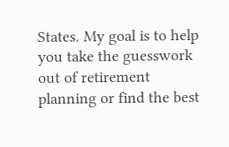States. My goal is to help you take the guesswork out of retirement planning or find the best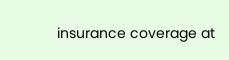insurance coverage at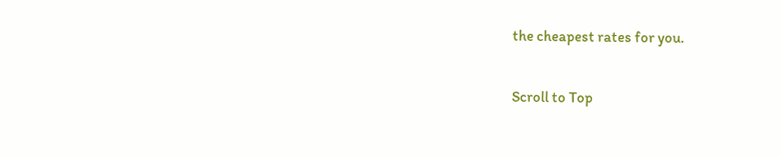the cheapest rates for you.

Scroll to Top